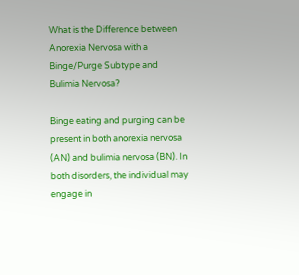What is the Difference between Anorexia Nervosa with a Binge/Purge Subtype and Bulimia Nervosa?

Binge eating and purging can be present in both anorexia nervosa (AN) and bulimia nervosa (BN). In both disorders, the individual may engage in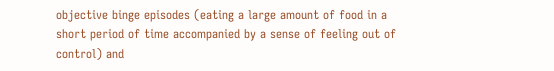objective binge episodes (eating a large amount of food in a short period of time accompanied by a sense of feeling out of control) and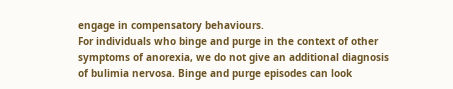engage in compensatory behaviours.
For individuals who binge and purge in the context of other symptoms of anorexia, we do not give an additional diagnosis of bulimia nervosa. Binge and purge episodes can look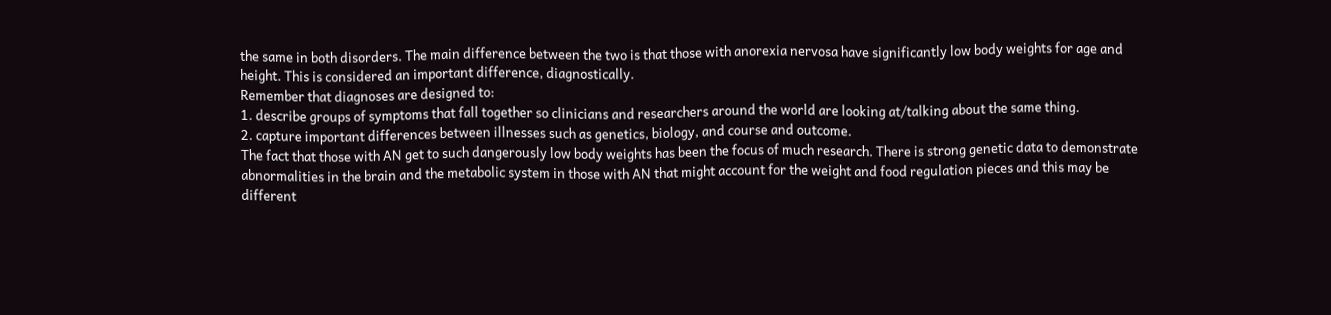the same in both disorders. The main difference between the two is that those with anorexia nervosa have significantly low body weights for age and height. This is considered an important difference, diagnostically.
Remember that diagnoses are designed to:
1. describe groups of symptoms that fall together so clinicians and researchers around the world are looking at/talking about the same thing.
2. capture important differences between illnesses such as genetics, biology, and course and outcome.
The fact that those with AN get to such dangerously low body weights has been the focus of much research. There is strong genetic data to demonstrate abnormalities in the brain and the metabolic system in those with AN that might account for the weight and food regulation pieces and this may be different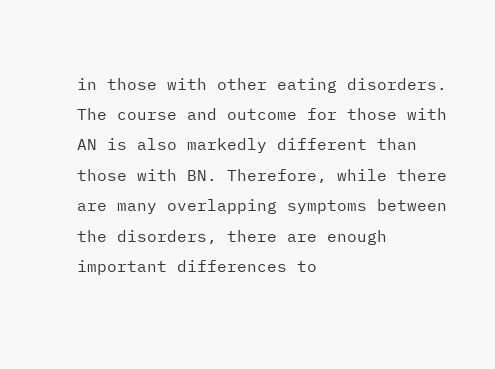in those with other eating disorders. The course and outcome for those with AN is also markedly different than those with BN. Therefore, while there are many overlapping symptoms between the disorders, there are enough important differences to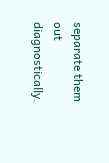separate them out diagnostically.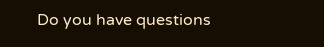Do you have questions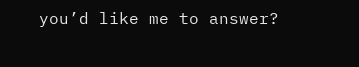you’d like me to answer?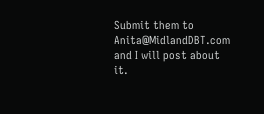Submit them to Anita@MidlandDBT.com and I will post about it.